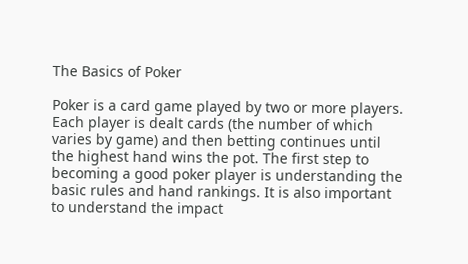The Basics of Poker

Poker is a card game played by two or more players. Each player is dealt cards (the number of which varies by game) and then betting continues until the highest hand wins the pot. The first step to becoming a good poker player is understanding the basic rules and hand rankings. It is also important to understand the impact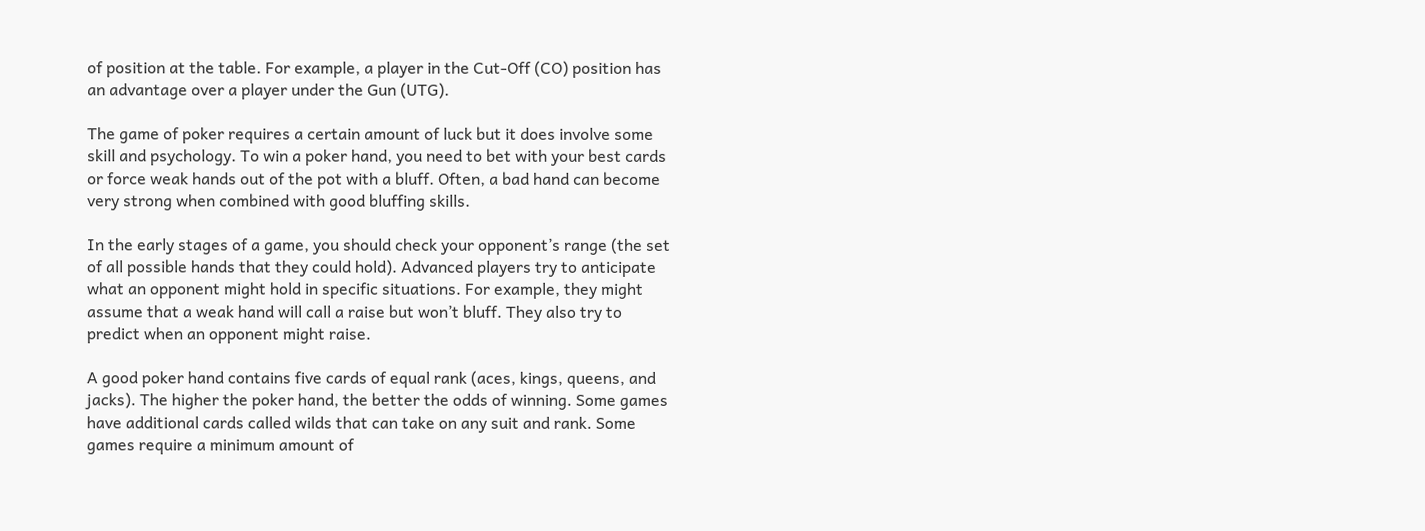of position at the table. For example, a player in the Cut-Off (CO) position has an advantage over a player under the Gun (UTG).

The game of poker requires a certain amount of luck but it does involve some skill and psychology. To win a poker hand, you need to bet with your best cards or force weak hands out of the pot with a bluff. Often, a bad hand can become very strong when combined with good bluffing skills.

In the early stages of a game, you should check your opponent’s range (the set of all possible hands that they could hold). Advanced players try to anticipate what an opponent might hold in specific situations. For example, they might assume that a weak hand will call a raise but won’t bluff. They also try to predict when an opponent might raise.

A good poker hand contains five cards of equal rank (aces, kings, queens, and jacks). The higher the poker hand, the better the odds of winning. Some games have additional cards called wilds that can take on any suit and rank. Some games require a minimum amount of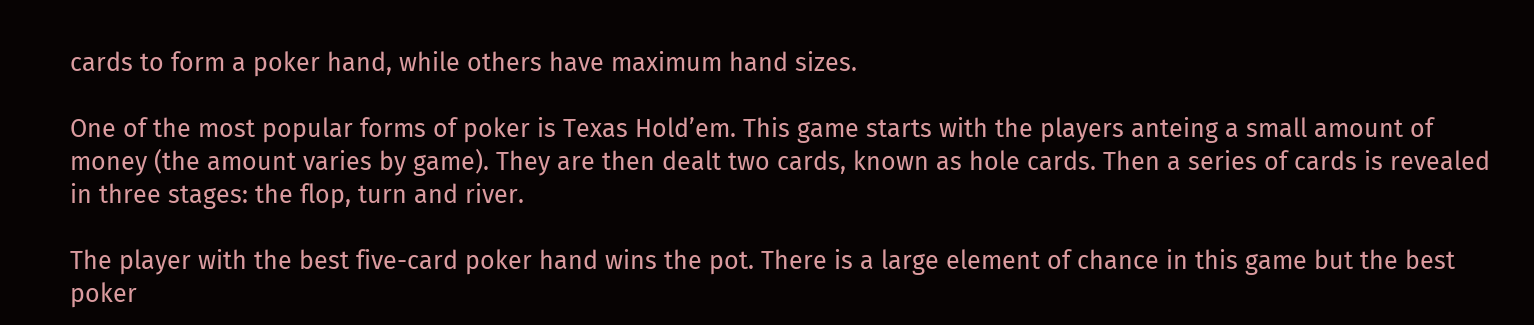cards to form a poker hand, while others have maximum hand sizes.

One of the most popular forms of poker is Texas Hold’em. This game starts with the players anteing a small amount of money (the amount varies by game). They are then dealt two cards, known as hole cards. Then a series of cards is revealed in three stages: the flop, turn and river.

The player with the best five-card poker hand wins the pot. There is a large element of chance in this game but the best poker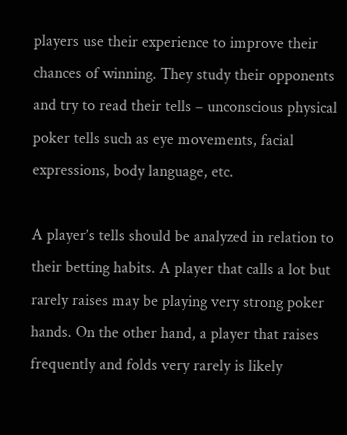players use their experience to improve their chances of winning. They study their opponents and try to read their tells – unconscious physical poker tells such as eye movements, facial expressions, body language, etc.

A player’s tells should be analyzed in relation to their betting habits. A player that calls a lot but rarely raises may be playing very strong poker hands. On the other hand, a player that raises frequently and folds very rarely is likely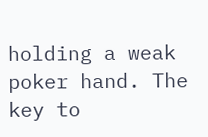holding a weak poker hand. The key to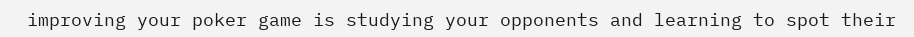improving your poker game is studying your opponents and learning to spot their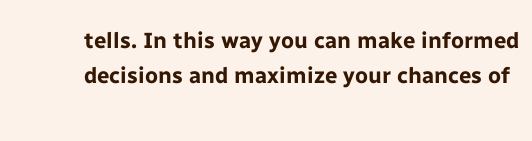tells. In this way you can make informed decisions and maximize your chances of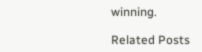winning.

Related Posts